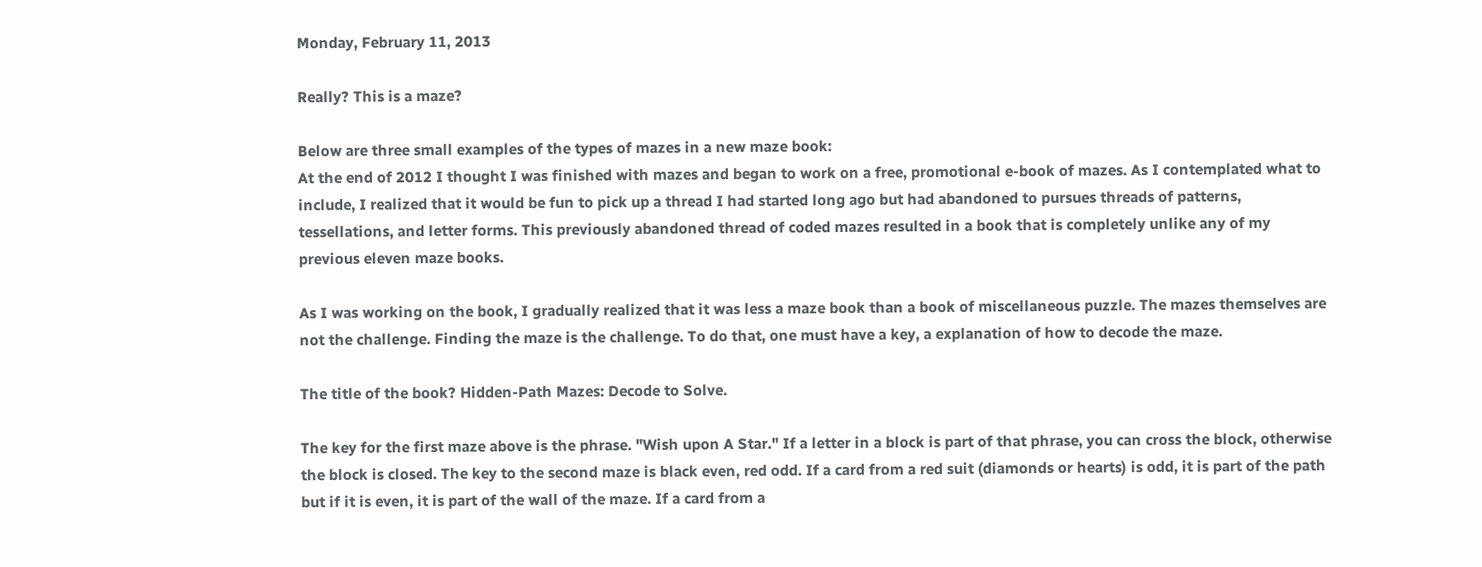Monday, February 11, 2013

Really? This is a maze?

Below are three small examples of the types of mazes in a new maze book:
At the end of 2012 I thought I was finished with mazes and began to work on a free, promotional e-book of mazes. As I contemplated what to include, I realized that it would be fun to pick up a thread I had started long ago but had abandoned to pursues threads of patterns, tessellations, and letter forms. This previously abandoned thread of coded mazes resulted in a book that is completely unlike any of my previous eleven maze books.

As I was working on the book, I gradually realized that it was less a maze book than a book of miscellaneous puzzle. The mazes themselves are not the challenge. Finding the maze is the challenge. To do that, one must have a key, a explanation of how to decode the maze.

The title of the book? Hidden-Path Mazes: Decode to Solve.

The key for the first maze above is the phrase. "Wish upon A Star." If a letter in a block is part of that phrase, you can cross the block, otherwise the block is closed. The key to the second maze is black even, red odd. If a card from a red suit (diamonds or hearts) is odd, it is part of the path but if it is even, it is part of the wall of the maze. If a card from a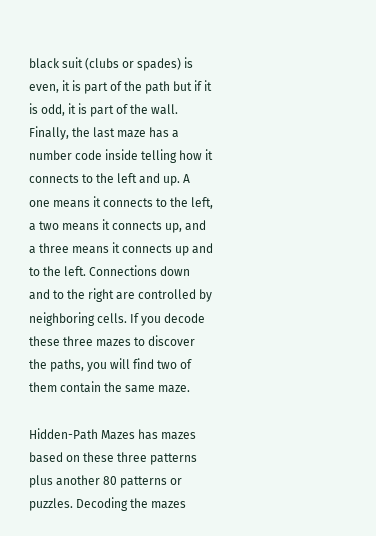black suit (clubs or spades) is even, it is part of the path but if it is odd, it is part of the wall. Finally, the last maze has a number code inside telling how it connects to the left and up. A one means it connects to the left, a two means it connects up, and a three means it connects up and to the left. Connections down and to the right are controlled by neighboring cells. If you decode these three mazes to discover the paths, you will find two of them contain the same maze.

Hidden-Path Mazes has mazes based on these three patterns plus another 80 patterns or puzzles. Decoding the mazes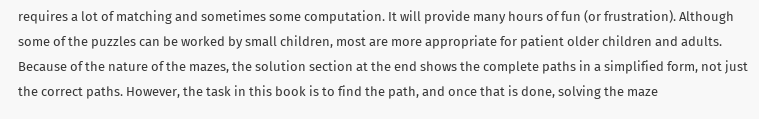requires a lot of matching and sometimes some computation. It will provide many hours of fun (or frustration). Although some of the puzzles can be worked by small children, most are more appropriate for patient older children and adults. Because of the nature of the mazes, the solution section at the end shows the complete paths in a simplified form, not just the correct paths. However, the task in this book is to find the path, and once that is done, solving the maze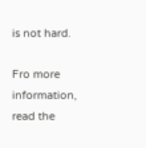is not hard.

Fro more information, read the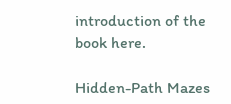introduction of the book here.

Hidden-Path Mazes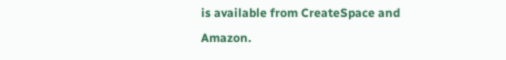is available from CreateSpace and Amazon.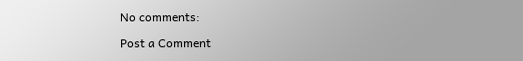No comments:

Post a Comment